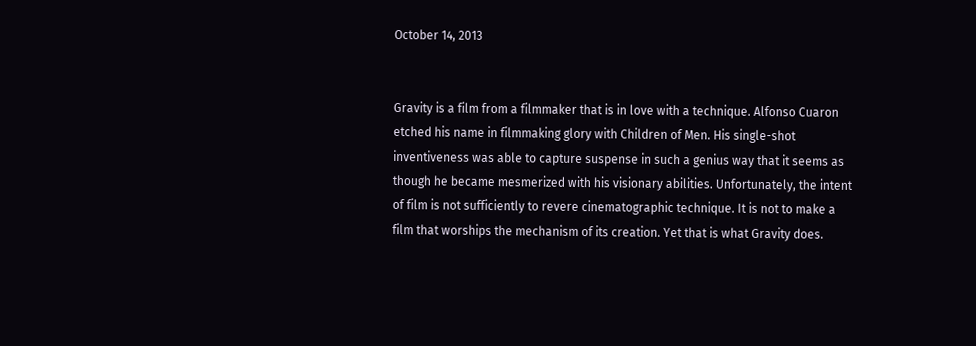October 14, 2013


Gravity is a film from a filmmaker that is in love with a technique. Alfonso Cuaron etched his name in filmmaking glory with Children of Men. His single-shot inventiveness was able to capture suspense in such a genius way that it seems as though he became mesmerized with his visionary abilities. Unfortunately, the intent of film is not sufficiently to revere cinematographic technique. It is not to make a film that worships the mechanism of its creation. Yet that is what Gravity does.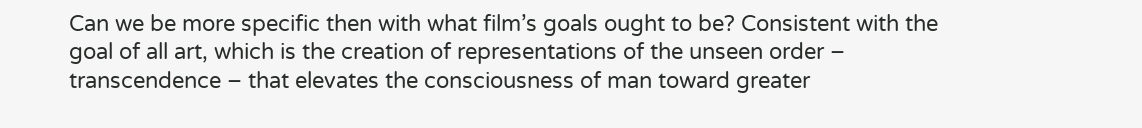Can we be more specific then with what film’s goals ought to be? Consistent with the goal of all art, which is the creation of representations of the unseen order – transcendence – that elevates the consciousness of man toward greater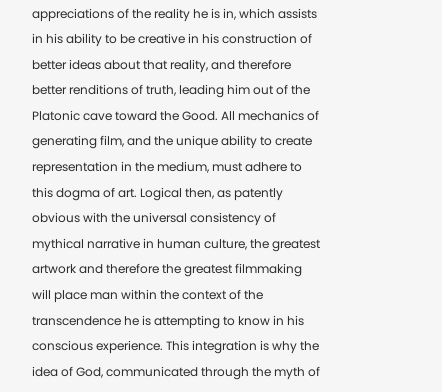appreciations of the reality he is in, which assists in his ability to be creative in his construction of better ideas about that reality, and therefore better renditions of truth, leading him out of the Platonic cave toward the Good. All mechanics of generating film, and the unique ability to create representation in the medium, must adhere to this dogma of art. Logical then, as patently obvious with the universal consistency of mythical narrative in human culture, the greatest artwork and therefore the greatest filmmaking will place man within the context of the transcendence he is attempting to know in his conscious experience. This integration is why the idea of God, communicated through the myth of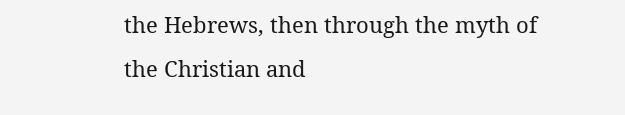the Hebrews, then through the myth of the Christian and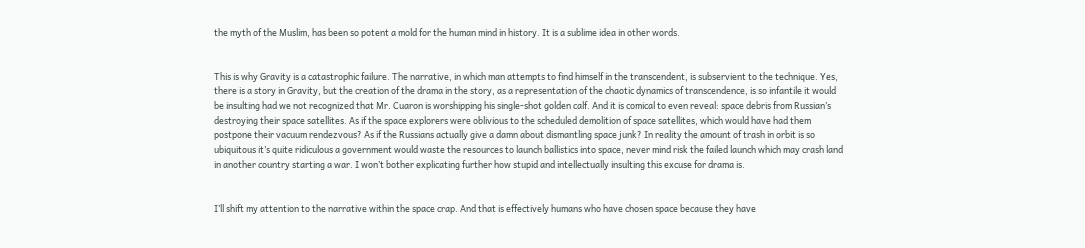the myth of the Muslim, has been so potent a mold for the human mind in history. It is a sublime idea in other words.


This is why Gravity is a catastrophic failure. The narrative, in which man attempts to find himself in the transcendent, is subservient to the technique. Yes, there is a story in Gravity, but the creation of the drama in the story, as a representation of the chaotic dynamics of transcendence, is so infantile it would be insulting had we not recognized that Mr. Cuaron is worshipping his single-shot golden calf. And it is comical to even reveal: space debris from Russian’s destroying their space satellites. As if the space explorers were oblivious to the scheduled demolition of space satellites, which would have had them postpone their vacuum rendezvous? As if the Russians actually give a damn about dismantling space junk? In reality the amount of trash in orbit is so ubiquitous it’s quite ridiculous a government would waste the resources to launch ballistics into space, never mind risk the failed launch which may crash land in another country starting a war. I won’t bother explicating further how stupid and intellectually insulting this excuse for drama is.


I’ll shift my attention to the narrative within the space crap. And that is effectively humans who have chosen space because they have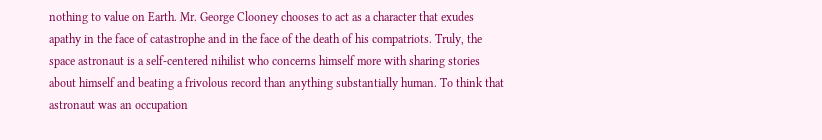nothing to value on Earth. Mr. George Clooney chooses to act as a character that exudes apathy in the face of catastrophe and in the face of the death of his compatriots. Truly, the space astronaut is a self-centered nihilist who concerns himself more with sharing stories about himself and beating a frivolous record than anything substantially human. To think that astronaut was an occupation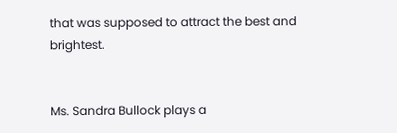that was supposed to attract the best and brightest.


Ms. Sandra Bullock plays a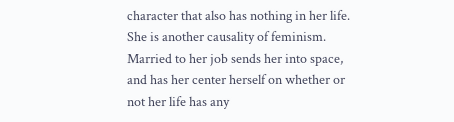character that also has nothing in her life. She is another causality of feminism. Married to her job sends her into space, and has her center herself on whether or not her life has any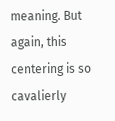meaning. But again, this centering is so cavalierly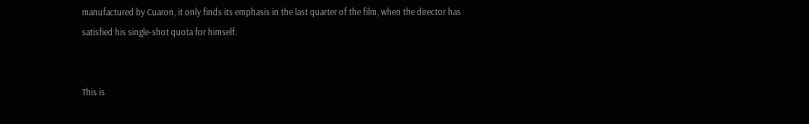manufactured by Cuaron, it only finds its emphasis in the last quarter of the film, when the director has satisfied his single-shot quota for himself.


This is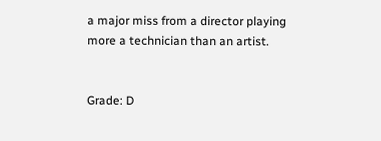a major miss from a director playing more a technician than an artist.


Grade: D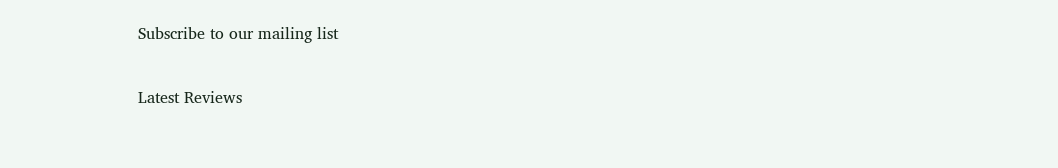Subscribe to our mailing list

Latest Reviews